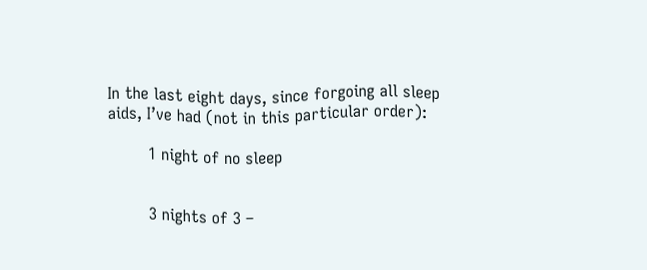In the last eight days, since forgoing all sleep aids, I’ve had (not in this particular order):

        1 night of no sleep


        3 nights of 3 –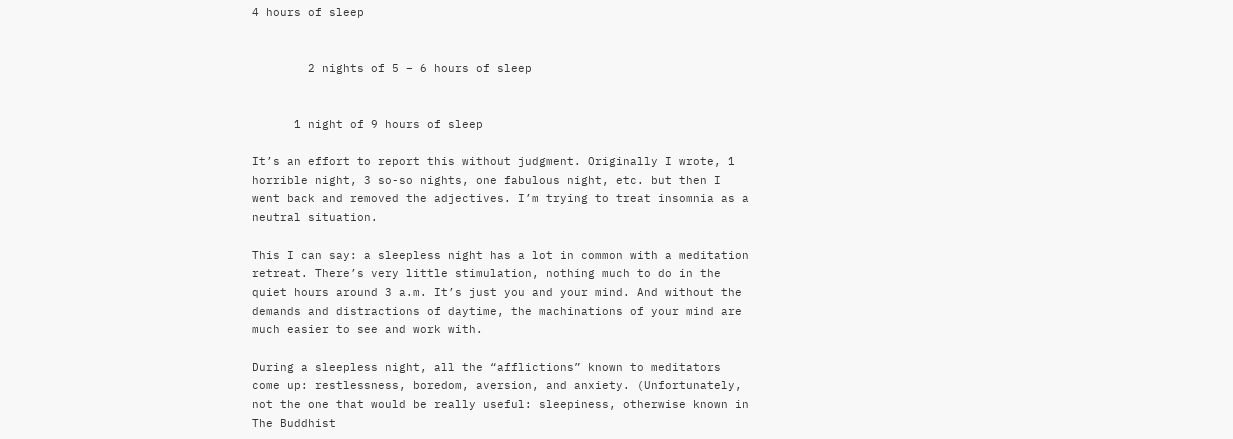4 hours of sleep


        2 nights of 5 – 6 hours of sleep


      1 night of 9 hours of sleep

It’s an effort to report this without judgment. Originally I wrote, 1 horrible night, 3 so-so nights, one fabulous night, etc. but then I went back and removed the adjectives. I’m trying to treat insomnia as a neutral situation.

This I can say: a sleepless night has a lot in common with a meditation retreat. There’s very little stimulation, nothing much to do in the quiet hours around 3 a.m. It’s just you and your mind. And without the demands and distractions of daytime, the machinations of your mind are much easier to see and work with.

During a sleepless night, all the “afflictions” known to meditators come up: restlessness, boredom, aversion, and anxiety. (Unfortunately, not the one that would be really useful: sleepiness, otherwise known in The Buddhist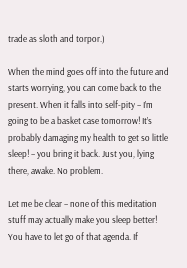trade as sloth and torpor.)

When the mind goes off into the future and starts worrying, you can come back to the present. When it falls into self-pity – I’m going to be a basket case tomorrow! It’s probably damaging my health to get so little sleep! – you bring it back. Just you, lying there, awake. No problem.

Let me be clear – none of this meditation stuff may actually make you sleep better! You have to let go of that agenda. If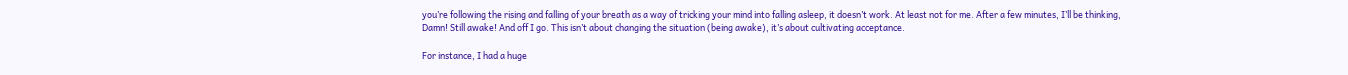you’re following the rising and falling of your breath as a way of tricking your mind into falling asleep, it doesn’t work. At least not for me. After a few minutes, I’ll be thinking, Damn! Still awake! And off I go. This isn’t about changing the situation (being awake), it’s about cultivating acceptance.

For instance, I had a huge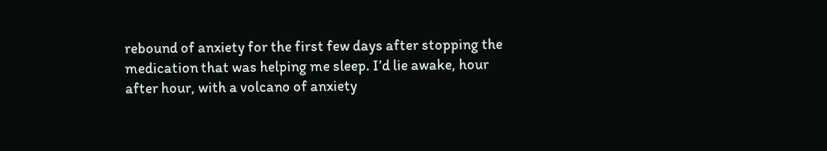rebound of anxiety for the first few days after stopping the medication that was helping me sleep. I’d lie awake, hour after hour, with a volcano of anxiety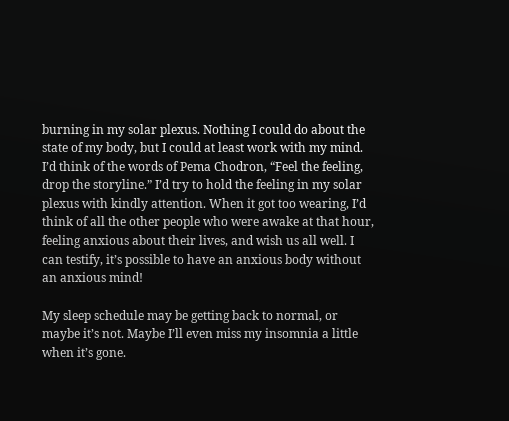burning in my solar plexus. Nothing I could do about the state of my body, but I could at least work with my mind. I’d think of the words of Pema Chodron, “Feel the feeling, drop the storyline.” I’d try to hold the feeling in my solar plexus with kindly attention. When it got too wearing, I’d think of all the other people who were awake at that hour, feeling anxious about their lives, and wish us all well. I can testify, it’s possible to have an anxious body without an anxious mind!

My sleep schedule may be getting back to normal, or maybe it’s not. Maybe I’ll even miss my insomnia a little when it’s gone.